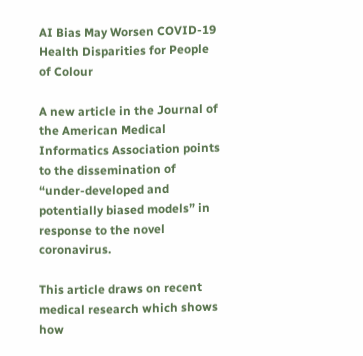AI Bias May Worsen COVID-19 Health Disparities for People of Colour

A new article in the Journal of the American Medical Informatics Association points to the dissemination of “under-developed and potentially biased models” in response to the novel coronavirus.

This article draws on recent medical research which shows how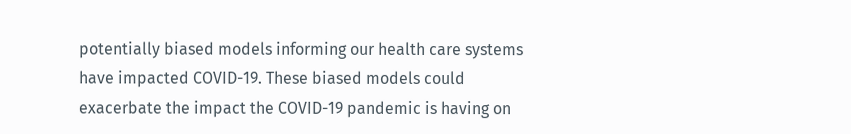potentially biased models informing our health care systems have impacted COVID-19. These biased models could exacerbate the impact the COVID-19 pandemic is having on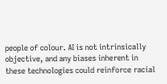people of colour. AI is not intrinsically objective, and any biases inherent in these technologies could reinforce racial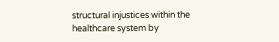structural injustices within the healthcare system by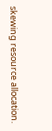skewing resource allocation.